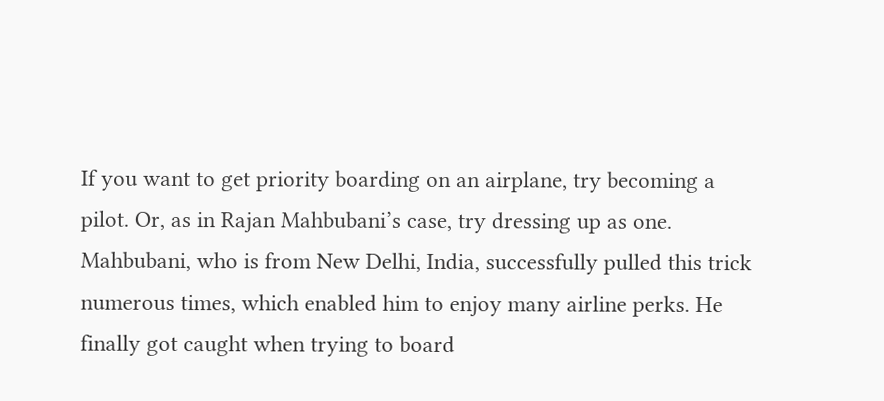If you want to get priority boarding on an airplane, try becoming a pilot. Or, as in Rajan Mahbubani’s case, try dressing up as one. Mahbubani, who is from New Delhi, India, successfully pulled this trick numerous times, which enabled him to enjoy many airline perks. He finally got caught when trying to board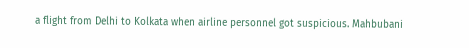a flight from Delhi to Kolkata when airline personnel got suspicious. Mahbubani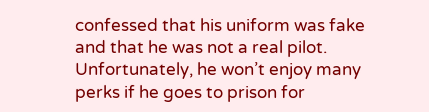confessed that his uniform was fake and that he was not a real pilot. Unfortunately, he won’t enjoy many perks if he goes to prison for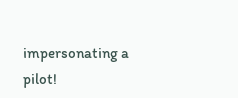impersonating a pilot!